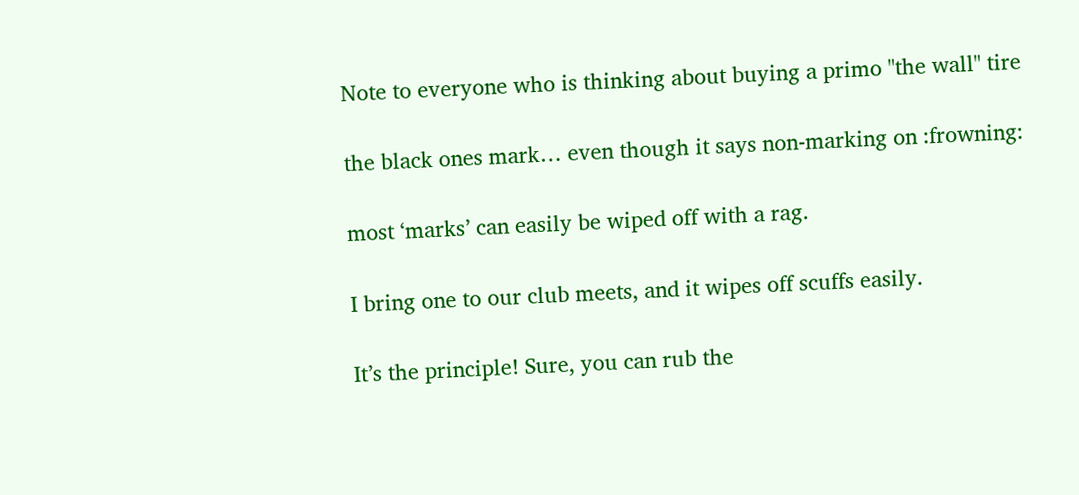Note to everyone who is thinking about buying a primo "the wall" tire

the black ones mark… even though it says non-marking on :frowning:

most ‘marks’ can easily be wiped off with a rag.

I bring one to our club meets, and it wipes off scuffs easily.

It’s the principle! Sure, you can rub the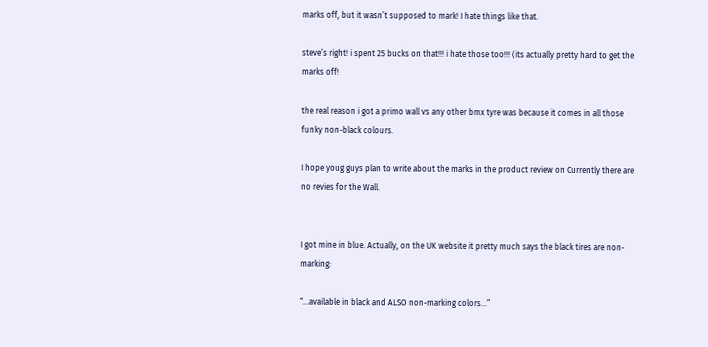marks off, but it wasn’t supposed to mark! I hate things like that.

steve’s right! i spent 25 bucks on that!!! i hate those too!!! (its actually pretty hard to get the marks off!

the real reason i got a primo wall vs any other bmx tyre was because it comes in all those funky non-black colours.

I hope youg guys plan to write about the marks in the product review on Currently there are no revies for the Wall.


I got mine in blue. Actually, on the UK website it pretty much says the black tires are non-marking:

“…available in black and ALSO non-marking colors…”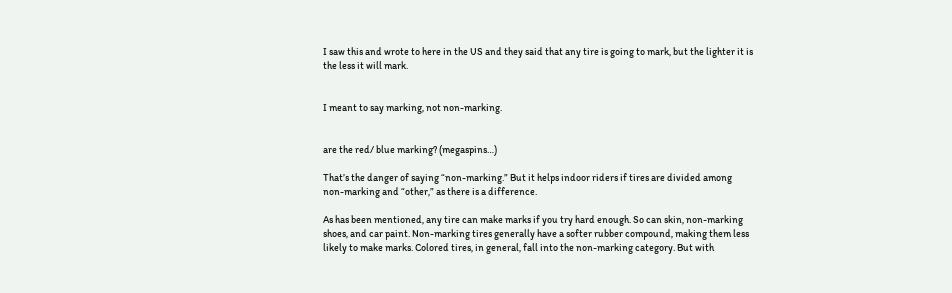I saw this and wrote to here in the US and they said that any tire is going to mark, but the lighter it is the less it will mark.


I meant to say marking, not non-marking.


are the red/ blue marking? (megaspins…)

That’s the danger of saying “non-marking.” But it helps indoor riders if tires are divided among non-marking and “other,” as there is a difference.

As has been mentioned, any tire can make marks if you try hard enough. So can skin, non-marking shoes, and car paint. Non-marking tires generally have a softer rubber compound, making them less likely to make marks. Colored tires, in general, fall into the non-marking category. But with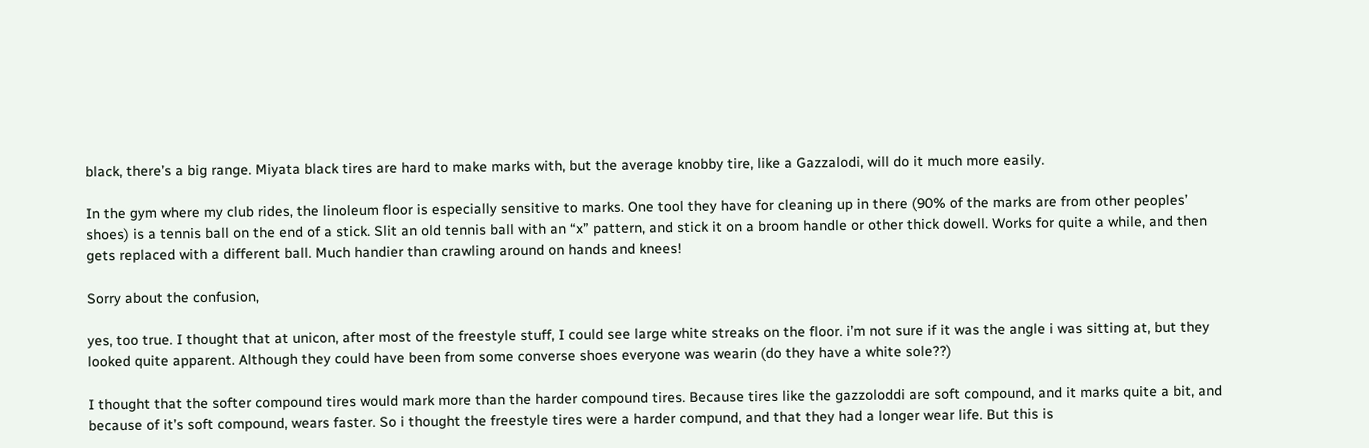black, there’s a big range. Miyata black tires are hard to make marks with, but the average knobby tire, like a Gazzalodi, will do it much more easily.

In the gym where my club rides, the linoleum floor is especially sensitive to marks. One tool they have for cleaning up in there (90% of the marks are from other peoples’ shoes) is a tennis ball on the end of a stick. Slit an old tennis ball with an “x” pattern, and stick it on a broom handle or other thick dowell. Works for quite a while, and then gets replaced with a different ball. Much handier than crawling around on hands and knees!

Sorry about the confusion,

yes, too true. I thought that at unicon, after most of the freestyle stuff, I could see large white streaks on the floor. i’m not sure if it was the angle i was sitting at, but they looked quite apparent. Although they could have been from some converse shoes everyone was wearin (do they have a white sole??)

I thought that the softer compound tires would mark more than the harder compound tires. Because tires like the gazzoloddi are soft compound, and it marks quite a bit, and because of it’s soft compound, wears faster. So i thought the freestyle tires were a harder compund, and that they had a longer wear life. But this is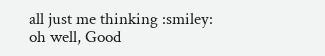all just me thinking :smiley:
oh well, Good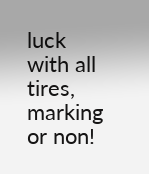luck with all tires, marking or non!